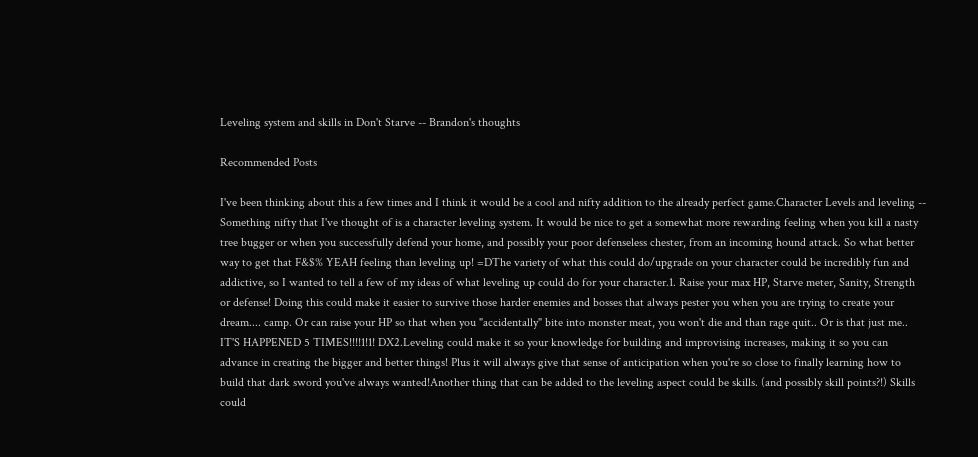Leveling system and skills in Don't Starve -- Brandon's thoughts

Recommended Posts

I've been thinking about this a few times and I think it would be a cool and nifty addition to the already perfect game.Character Levels and leveling -- Something nifty that I've thought of is a character leveling system. It would be nice to get a somewhat more rewarding feeling when you kill a nasty tree bugger or when you successfully defend your home, and possibly your poor defenseless chester, from an incoming hound attack. So what better way to get that F&$% YEAH feeling than leveling up! =DThe variety of what this could do/upgrade on your character could be incredibly fun and addictive, so I wanted to tell a few of my ideas of what leveling up could do for your character.1. Raise your max HP, Starve meter, Sanity, Strength or defense! Doing this could make it easier to survive those harder enemies and bosses that always pester you when you are trying to create your dream.... camp. Or can raise your HP so that when you "accidentally" bite into monster meat, you won't die and than rage quit.. Or is that just me.. IT'S HAPPENED 5 TIMES!!!!1!1! DX2.Leveling could make it so your knowledge for building and improvising increases, making it so you can advance in creating the bigger and better things! Plus it will always give that sense of anticipation when you're so close to finally learning how to build that dark sword you've always wanted!Another thing that can be added to the leveling aspect could be skills. (and possibly skill points?!) Skills could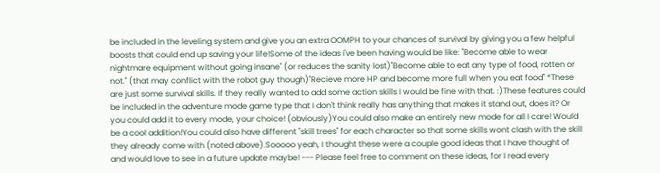be included in the leveling system and give you an extra OOMPH to your chances of survival by giving you a few helpful boosts that could end up saving your life!Some of the ideas i've been having would be like: "Become able to wear nightmare equipment without going insane" (or reduces the sanity lost)"Become able to eat any type of food, rotten or not." (that may conflict with the robot guy though)"Recieve more HP and become more full when you eat food" *These are just some survival skills. If they really wanted to add some action skills I would be fine with that. :)These features could be included in the adventure mode game type that I don't think really has anything that makes it stand out, does it? Or you could add it to every mode, your choice! (obviously)You could also make an entirely new mode for all I care! Would be a cool addition!You could also have different "skill trees" for each character so that some skills wont clash with the skill they already come with (noted above).Sooooo yeah, I thought these were a couple good ideas that I have thought of and would love to see in a future update maybe! --- Please feel free to comment on these ideas, for I read every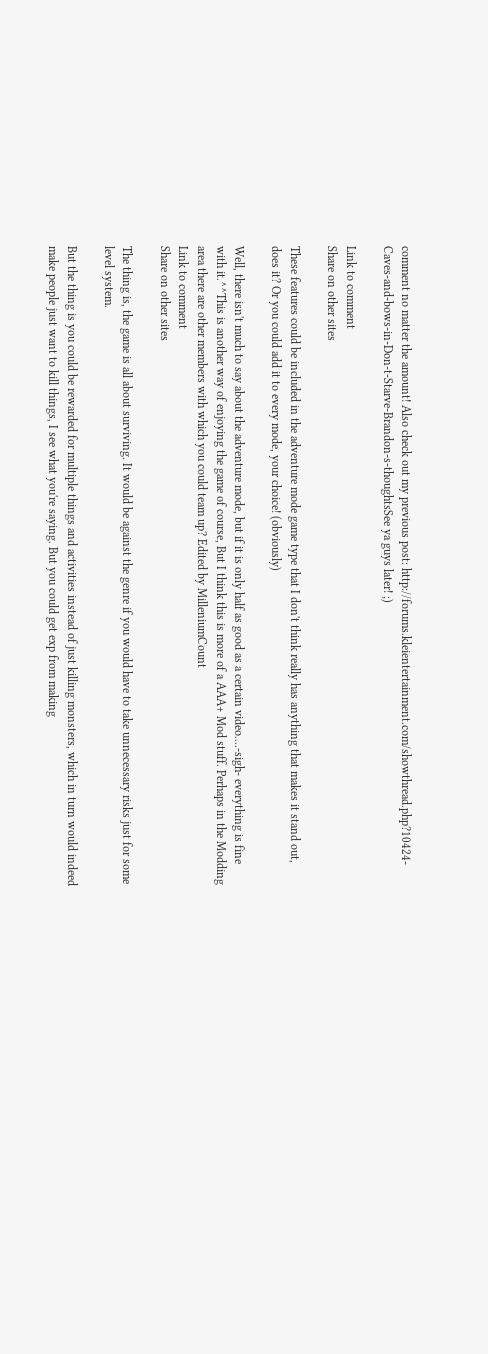comment no matter the amount! Also check out my previous post: http://forums.kleientertainment.com/showthread.php?10424-Caves-and-bows-in-Don-t-Starve-Brandon-s-thoughtsSee ya guys later! ;)

Link to comment
Share on other sites

These features could be included in the adventure mode game type that I don't think really has anything that makes it stand out, does it? Or you could add it to every mode, your choice! (obviously)

Well, there isn't much to say about the adventure mode, but if it is only half as good as a certain video....-sigh- everything is fine with it.^^This is another way of enjoying the game of course, But I think this is more of a AAA+ Mod stuff. Perhaps in the Modding area there are other members with which you could team up? Edited by MilleniumCount
Link to comment
Share on other sites

The thing is, the game is all about surviving. It would be against the genre if you would have to take unnecessary risks just for some level system.

But the thing is you could be rewarded for multiple things and activities instead of just killing monsters, which in turn would indeed make people just want to kill things, I see what you're saying. But you could get exp from making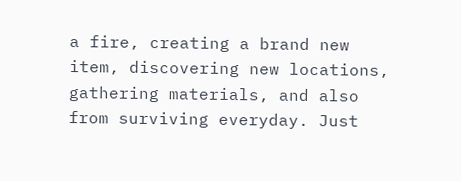a fire, creating a brand new item, discovering new locations, gathering materials, and also from surviving everyday. Just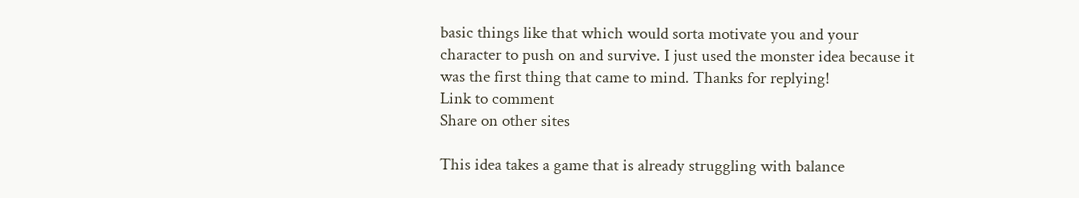basic things like that which would sorta motivate you and your character to push on and survive. I just used the monster idea because it was the first thing that came to mind. Thanks for replying!
Link to comment
Share on other sites

This idea takes a game that is already struggling with balance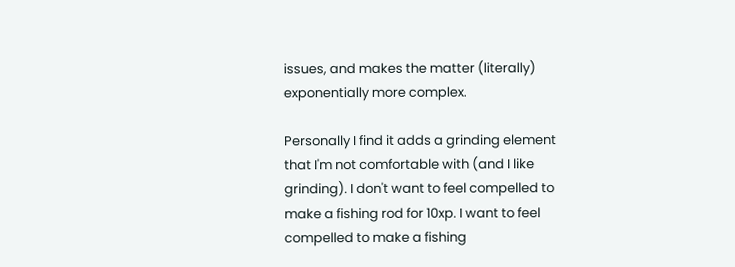issues, and makes the matter (literally) exponentially more complex.

Personally I find it adds a grinding element that I'm not comfortable with (and I like grinding). I don't want to feel compelled to make a fishing rod for 10xp. I want to feel compelled to make a fishing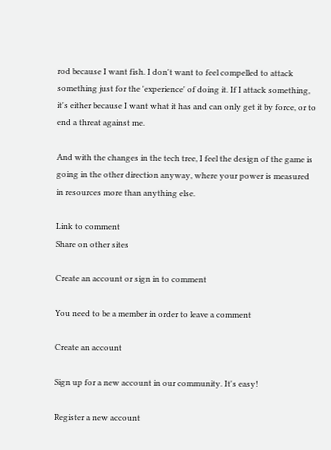rod because I want fish. I don't want to feel compelled to attack something just for the 'experience' of doing it. If I attack something, it's either because I want what it has and can only get it by force, or to end a threat against me.

And with the changes in the tech tree, I feel the design of the game is going in the other direction anyway, where your power is measured in resources more than anything else.

Link to comment
Share on other sites

Create an account or sign in to comment

You need to be a member in order to leave a comment

Create an account

Sign up for a new account in our community. It's easy!

Register a new account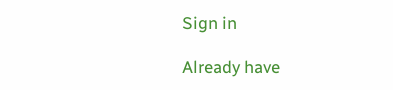Sign in

Already have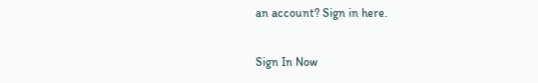an account? Sign in here.

Sign In Now